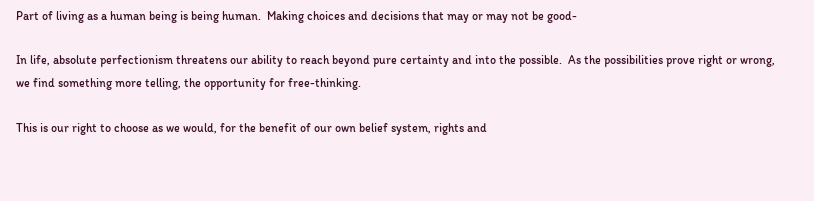Part of living as a human being is being human.  Making choices and decisions that may or may not be good-

In life, absolute perfectionism threatens our ability to reach beyond pure certainty and into the possible.  As the possibilities prove right or wrong, we find something more telling, the opportunity for free-thinking.

This is our right to choose as we would, for the benefit of our own belief system, rights and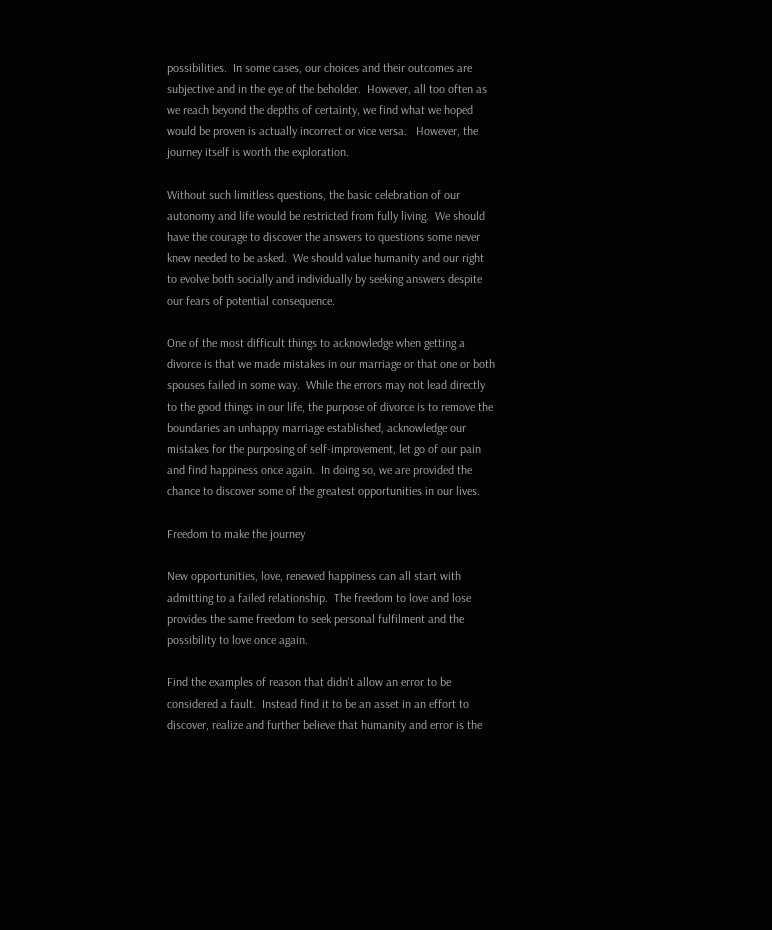possibilities.  In some cases, our choices and their outcomes are subjective and in the eye of the beholder.  However, all too often as we reach beyond the depths of certainty, we find what we hoped would be proven is actually incorrect or vice versa.   However, the journey itself is worth the exploration.

Without such limitless questions, the basic celebration of our autonomy and life would be restricted from fully living.  We should have the courage to discover the answers to questions some never knew needed to be asked.  We should value humanity and our right to evolve both socially and individually by seeking answers despite our fears of potential consequence.

One of the most difficult things to acknowledge when getting a divorce is that we made mistakes in our marriage or that one or both spouses failed in some way.  While the errors may not lead directly to the good things in our life, the purpose of divorce is to remove the boundaries an unhappy marriage established, acknowledge our mistakes for the purposing of self-improvement, let go of our pain and find happiness once again.  In doing so, we are provided the chance to discover some of the greatest opportunities in our lives.

Freedom to make the journey

New opportunities, love, renewed happiness can all start with admitting to a failed relationship.  The freedom to love and lose provides the same freedom to seek personal fulfilment and the possibility to love once again.

Find the examples of reason that didn't allow an error to be considered a fault.  Instead find it to be an asset in an effort to discover, realize and further believe that humanity and error is the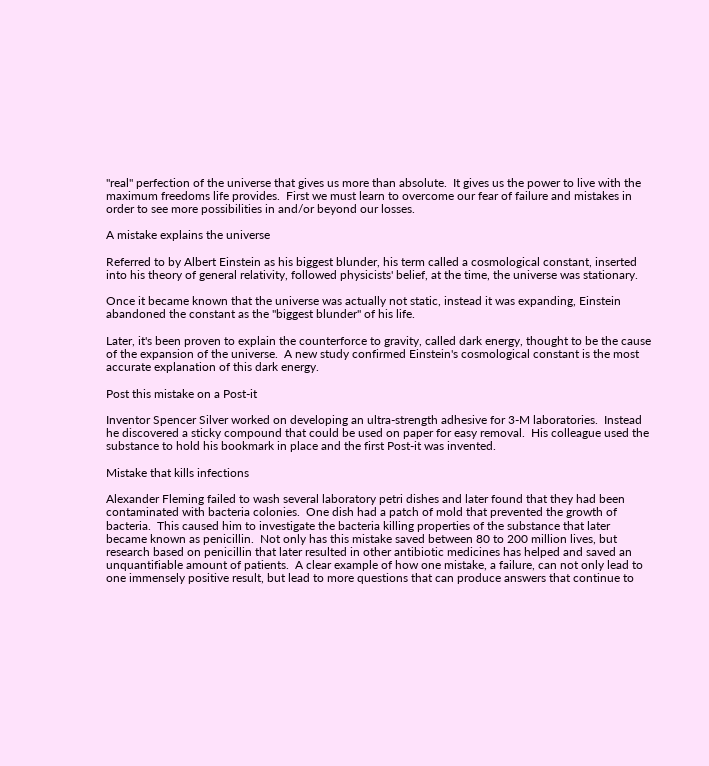"real" perfection of the universe that gives us more than absolute.  It gives us the power to live with the maximum freedoms life provides.  First we must learn to overcome our fear of failure and mistakes in order to see more possibilities in and/or beyond our losses.

A mistake explains the universe

Referred to by Albert Einstein as his biggest blunder, his term called a cosmological constant, inserted into his theory of general relativity, followed physicists' belief, at the time, the universe was stationary.

Once it became known that the universe was actually not static, instead it was expanding, Einstein abandoned the constant as the "biggest blunder" of his life.

Later, it's been proven to explain the counterforce to gravity, called dark energy, thought to be the cause of the expansion of the universe.  A new study confirmed Einstein's cosmological constant is the most accurate explanation of this dark energy.

Post this mistake on a Post-it

Inventor Spencer Silver worked on developing an ultra-strength adhesive for 3-M laboratories.  Instead he discovered a sticky compound that could be used on paper for easy removal.  His colleague used the substance to hold his bookmark in place and the first Post-it was invented.

Mistake that kills infections

Alexander Fleming failed to wash several laboratory petri dishes and later found that they had been contaminated with bacteria colonies.  One dish had a patch of mold that prevented the growth of bacteria.  This caused him to investigate the bacteria killing properties of the substance that later became known as penicillin.  Not only has this mistake saved between 80 to 200 million lives, but research based on penicillin that later resulted in other antibiotic medicines has helped and saved an unquantifiable amount of patients.  A clear example of how one mistake, a failure, can not only lead to one immensely positive result, but lead to more questions that can produce answers that continue to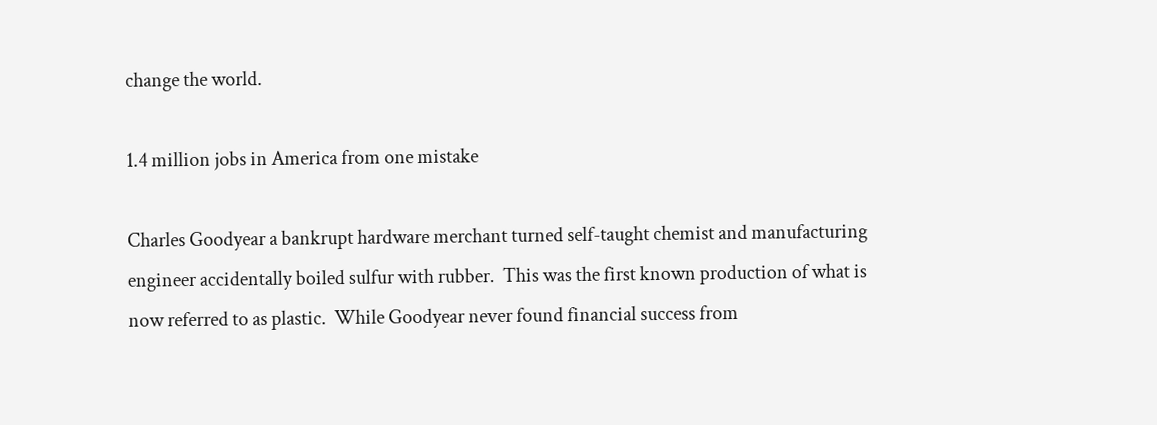change the world.

1.4 million jobs in America from one mistake

Charles Goodyear a bankrupt hardware merchant turned self-taught chemist and manufacturing engineer accidentally boiled sulfur with rubber.  This was the first known production of what is now referred to as plastic.  While Goodyear never found financial success from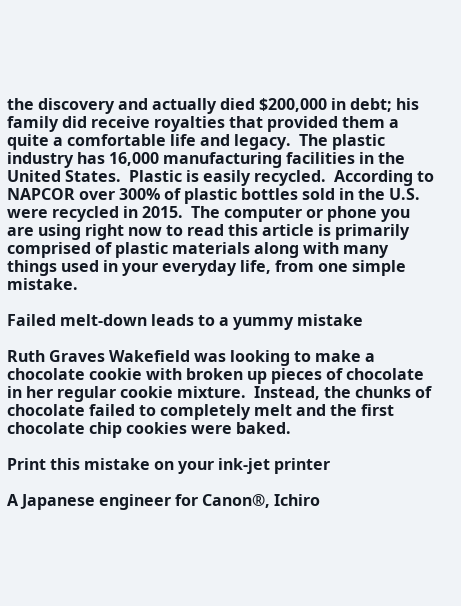the discovery and actually died $200,000 in debt; his family did receive royalties that provided them a quite a comfortable life and legacy.  The plastic industry has 16,000 manufacturing facilities in the United States.  Plastic is easily recycled.  According to NAPCOR over 300% of plastic bottles sold in the U.S. were recycled in 2015.  The computer or phone you are using right now to read this article is primarily comprised of plastic materials along with many things used in your everyday life, from one simple mistake.

Failed melt-down leads to a yummy mistake

Ruth Graves Wakefield was looking to make a chocolate cookie with broken up pieces of chocolate in her regular cookie mixture.  Instead, the chunks of chocolate failed to completely melt and the first chocolate chip cookies were baked.

Print this mistake on your ink-jet printer

A Japanese engineer for Canon®, Ichiro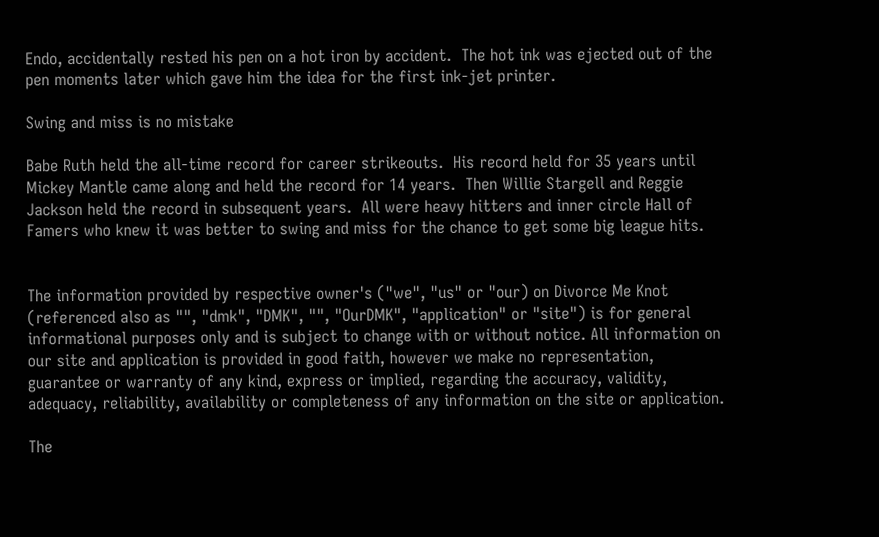Endo, accidentally rested his pen on a hot iron by accident.  The hot ink was ejected out of the pen moments later which gave him the idea for the first ink-jet printer.

Swing and miss is no mistake

Babe Ruth held the all-time record for career strikeouts.  His record held for 35 years until Mickey Mantle came along and held the record for 14 years.  Then Willie Stargell and Reggie Jackson held the record in subsequent years.  All were heavy hitters and inner circle Hall of Famers who knew it was better to swing and miss for the chance to get some big league hits.


The information provided by respective owner's ("we", "us" or "our) on Divorce Me Knot (referenced also as "", "dmk", "DMK", "", "OurDMK", "application" or "site") is for general informational purposes only and is subject to change with or without notice. All information on our site and application is provided in good faith, however we make no representation, guarantee or warranty of any kind, express or implied, regarding the accuracy, validity, adequacy, reliability, availability or completeness of any information on the site or application.

The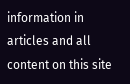information in articles and all content on this site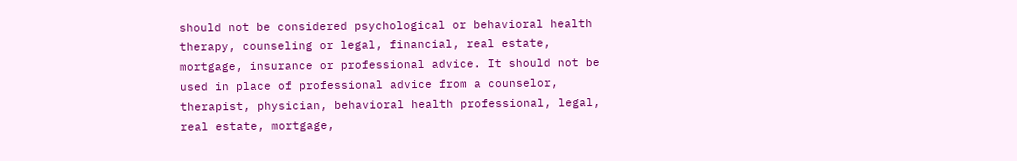should not be considered psychological or behavioral health therapy, counseling or legal, financial, real estate, mortgage, insurance or professional advice. It should not be used in place of professional advice from a counselor, therapist, physician, behavioral health professional, legal, real estate, mortgage,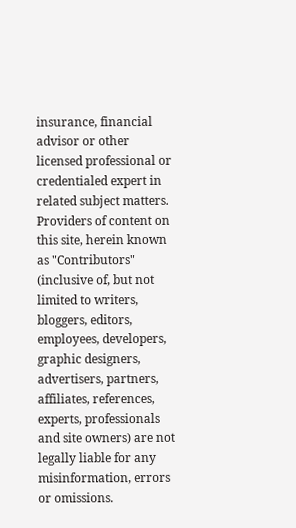insurance, financial advisor or other licensed professional or credentialed expert in related subject matters. Providers of content on this site, herein known as "Contributors" (inclusive of, but not limited to writers, bloggers, editors, employees, developers, graphic designers, advertisers, partners, affiliates, references, experts, professionals and site owners) are not legally liable for any misinformation, errors or omissions.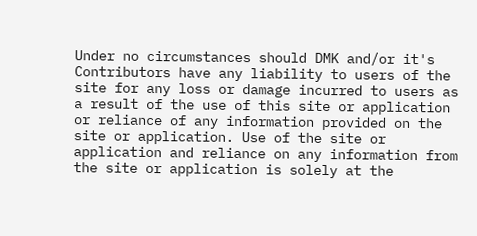Under no circumstances should DMK and/or it's Contributors have any liability to users of the site for any loss or damage incurred to users as a result of the use of this site or application or reliance of any information provided on the site or application. Use of the site or application and reliance on any information from the site or application is solely at the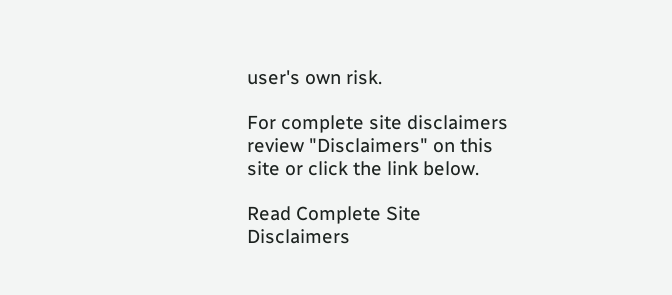user's own risk.

For complete site disclaimers review "Disclaimers" on this site or click the link below.

Read Complete Site Disclaimers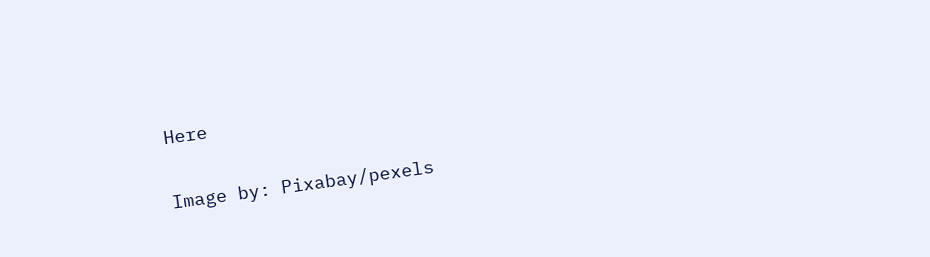Here

Image by: Pixabay/pexels